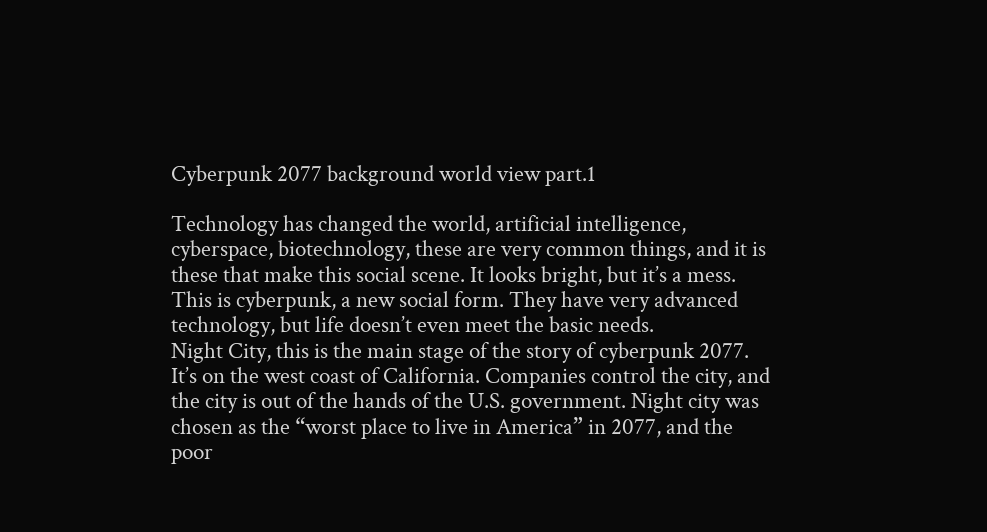Cyberpunk 2077 background world view part.1

Technology has changed the world, artificial intelligence, cyberspace, biotechnology, these are very common things, and it is these that make this social scene. It looks bright, but it’s a mess. This is cyberpunk, a new social form. They have very advanced technology, but life doesn’t even meet the basic needs.
Night City, this is the main stage of the story of cyberpunk 2077. It’s on the west coast of California. Companies control the city, and the city is out of the hands of the U.S. government. Night city was chosen as the “worst place to live in America” in 2077, and the poor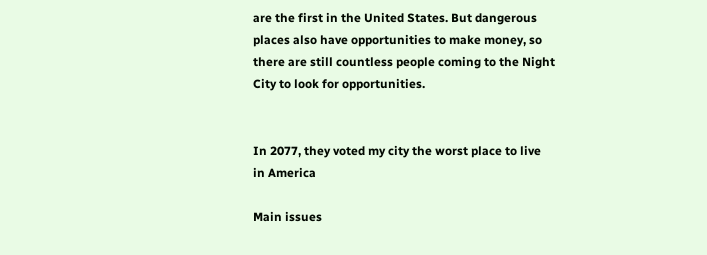are the first in the United States. But dangerous places also have opportunities to make money, so there are still countless people coming to the Night City to look for opportunities.


In 2077, they voted my city the worst place to live in America

Main issues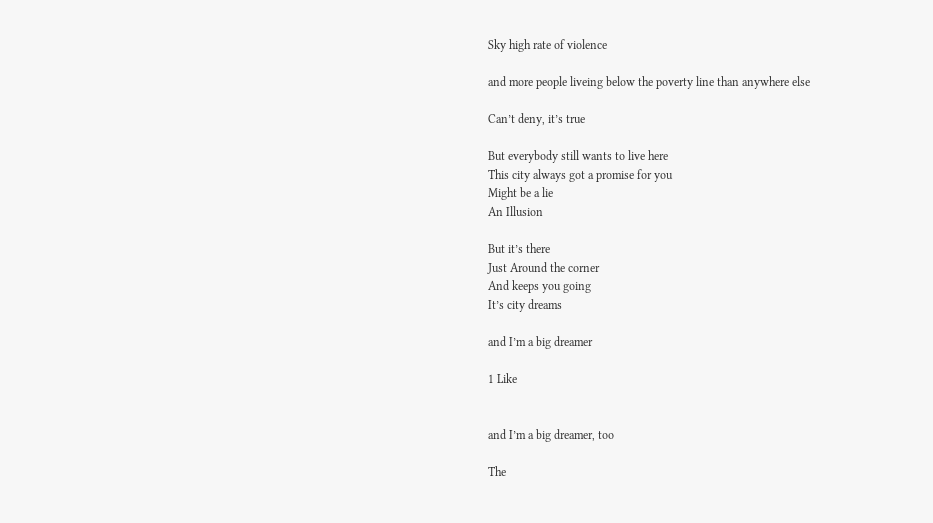Sky high rate of violence

and more people liveing below the poverty line than anywhere else

Can’t deny, it’s true

But everybody still wants to live here
This city always got a promise for you
Might be a lie
An Illusion

But it’s there
Just Around the corner
And keeps you going
It’s city dreams

and I’m a big dreamer

1 Like


and I’m a big dreamer, too

The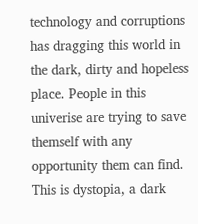technology and corruptions has dragging this world in the dark, dirty and hopeless place. People in this univerise are trying to save themself with any opportunity them can find. This is dystopia, a dark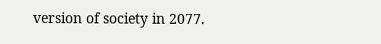version of society in 2077.